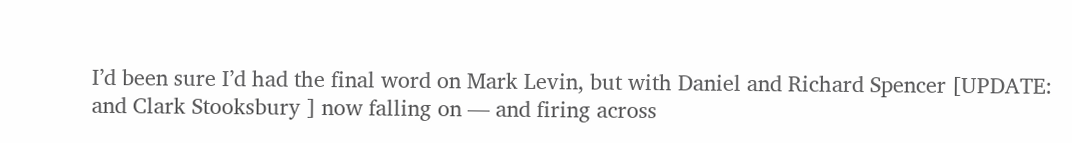I’d been sure I’d had the final word on Mark Levin, but with Daniel and Richard Spencer [UPDATE: and Clark Stooksbury ] now falling on — and firing across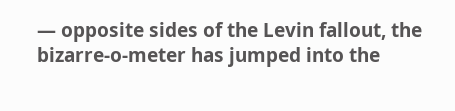— opposite sides of the Levin fallout, the bizarre-o-meter has jumped into the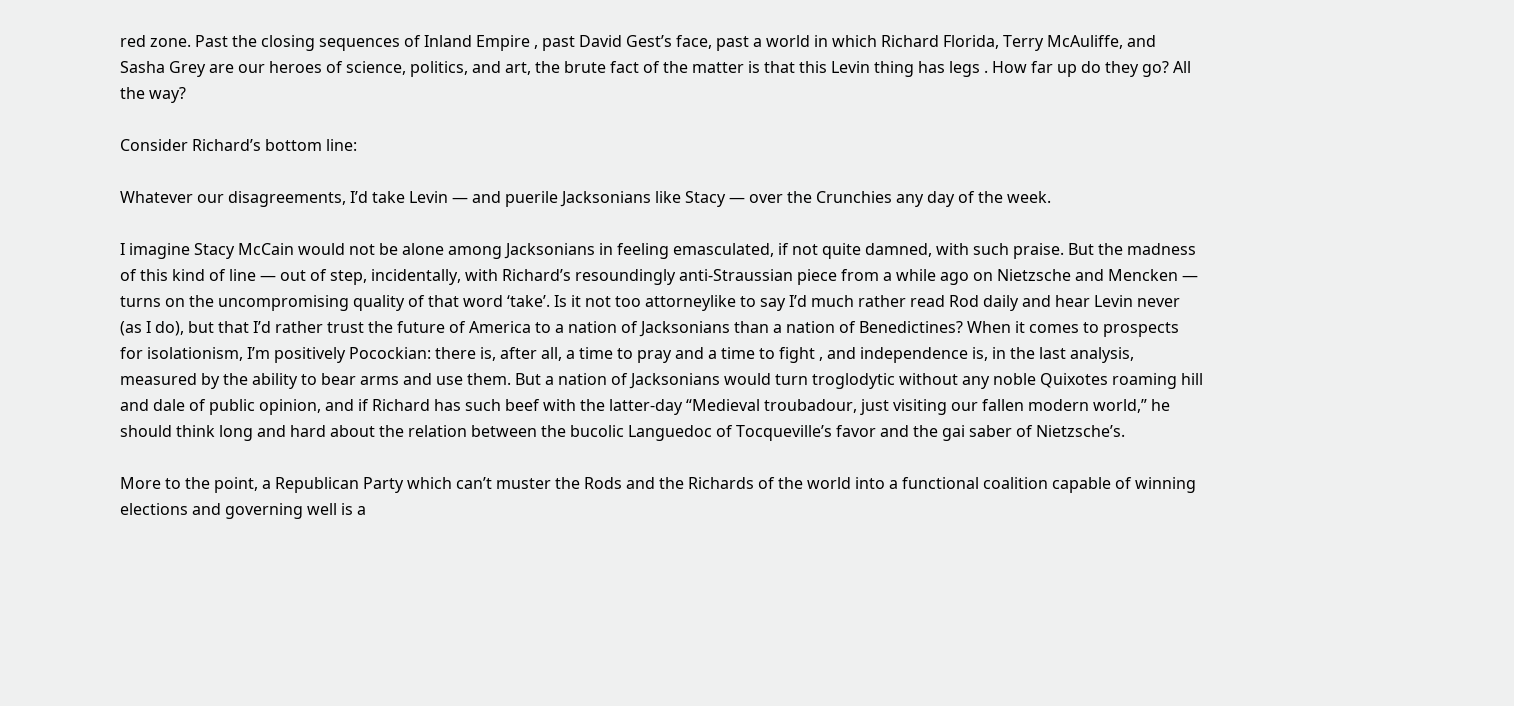red zone. Past the closing sequences of Inland Empire , past David Gest’s face, past a world in which Richard Florida, Terry McAuliffe, and Sasha Grey are our heroes of science, politics, and art, the brute fact of the matter is that this Levin thing has legs . How far up do they go? All the way?

Consider Richard’s bottom line:

Whatever our disagreements, I’d take Levin — and puerile Jacksonians like Stacy — over the Crunchies any day of the week.

I imagine Stacy McCain would not be alone among Jacksonians in feeling emasculated, if not quite damned, with such praise. But the madness of this kind of line — out of step, incidentally, with Richard’s resoundingly anti-Straussian piece from a while ago on Nietzsche and Mencken — turns on the uncompromising quality of that word ‘take’. Is it not too attorneylike to say I’d much rather read Rod daily and hear Levin never (as I do), but that I’d rather trust the future of America to a nation of Jacksonians than a nation of Benedictines? When it comes to prospects for isolationism, I’m positively Pocockian: there is, after all, a time to pray and a time to fight , and independence is, in the last analysis, measured by the ability to bear arms and use them. But a nation of Jacksonians would turn troglodytic without any noble Quixotes roaming hill and dale of public opinion, and if Richard has such beef with the latter-day “Medieval troubadour, just visiting our fallen modern world,” he should think long and hard about the relation between the bucolic Languedoc of Tocqueville’s favor and the gai saber of Nietzsche’s.

More to the point, a Republican Party which can’t muster the Rods and the Richards of the world into a functional coalition capable of winning elections and governing well is a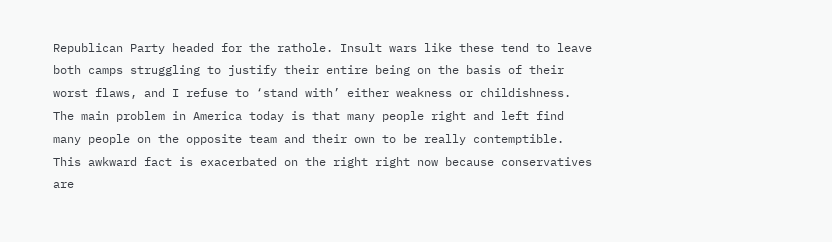Republican Party headed for the rathole. Insult wars like these tend to leave both camps struggling to justify their entire being on the basis of their worst flaws, and I refuse to ‘stand with’ either weakness or childishness. The main problem in America today is that many people right and left find many people on the opposite team and their own to be really contemptible. This awkward fact is exacerbated on the right right now because conservatives are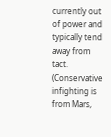currently out of power and typically tend away from tact. (Conservative infighting is from Mars,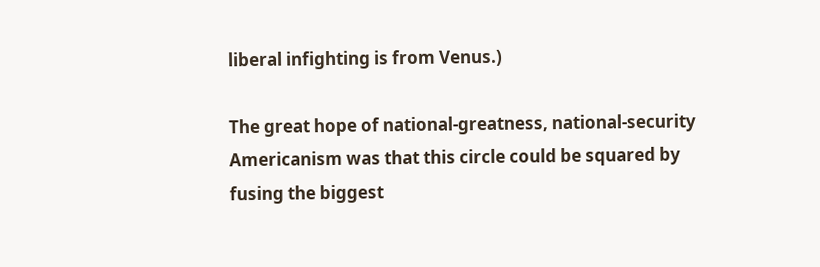liberal infighting is from Venus.)

The great hope of national-greatness, national-security Americanism was that this circle could be squared by fusing the biggest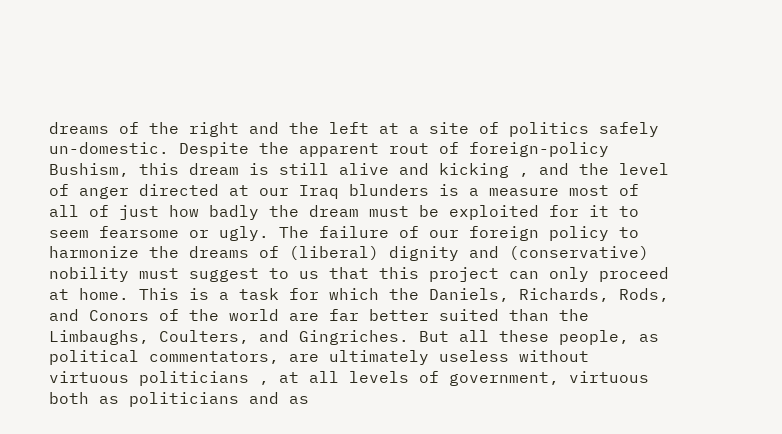dreams of the right and the left at a site of politics safely un-domestic. Despite the apparent rout of foreign-policy Bushism, this dream is still alive and kicking , and the level of anger directed at our Iraq blunders is a measure most of all of just how badly the dream must be exploited for it to seem fearsome or ugly. The failure of our foreign policy to harmonize the dreams of (liberal) dignity and (conservative) nobility must suggest to us that this project can only proceed at home. This is a task for which the Daniels, Richards, Rods, and Conors of the world are far better suited than the Limbaughs, Coulters, and Gingriches. But all these people, as political commentators, are ultimately useless without virtuous politicians , at all levels of government, virtuous both as politicians and as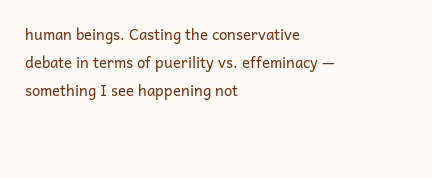human beings. Casting the conservative debate in terms of puerility vs. effeminacy — something I see happening not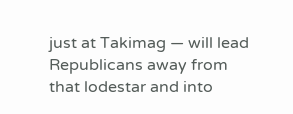just at Takimag — will lead Republicans away from that lodestar and into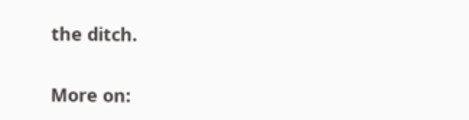the ditch.

More on: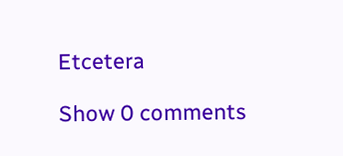Etcetera

Show 0 comments